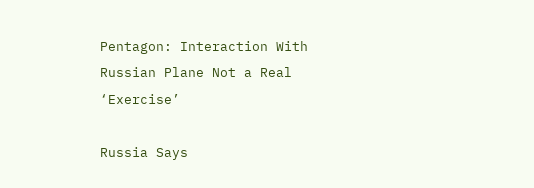Pentagon: Interaction With Russian Plane Not a Real ‘Exercise’

Russia Says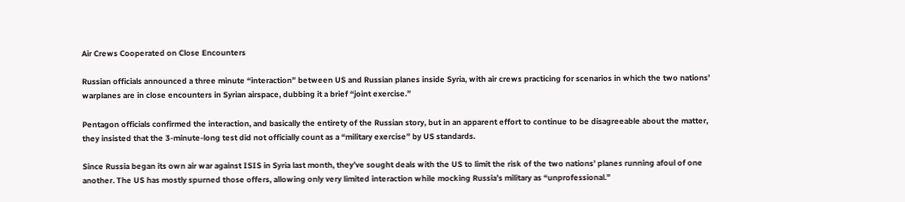Air Crews Cooperated on Close Encounters

Russian officials announced a three minute “interaction” between US and Russian planes inside Syria, with air crews practicing for scenarios in which the two nations’ warplanes are in close encounters in Syrian airspace, dubbing it a brief “joint exercise.”

Pentagon officials confirmed the interaction, and basically the entirety of the Russian story, but in an apparent effort to continue to be disagreeable about the matter, they insisted that the 3-minute-long test did not officially count as a “military exercise” by US standards.

Since Russia began its own air war against ISIS in Syria last month, they’ve sought deals with the US to limit the risk of the two nations’ planes running afoul of one another. The US has mostly spurned those offers, allowing only very limited interaction while mocking Russia’s military as “unprofessional.”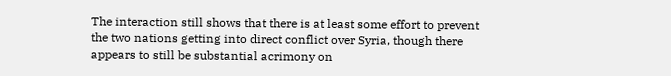The interaction still shows that there is at least some effort to prevent the two nations getting into direct conflict over Syria, though there appears to still be substantial acrimony on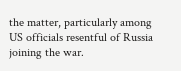the matter, particularly among US officials resentful of Russia joining the war.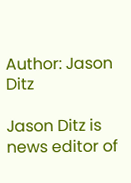Author: Jason Ditz

Jason Ditz is news editor of